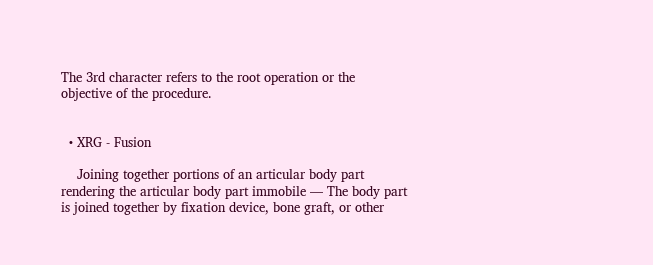The 3rd character refers to the root operation or the objective of the procedure.


  • XRG - Fusion

    Joining together portions of an articular body part rendering the articular body part immobile — The body part is joined together by fixation device, bone graft, or other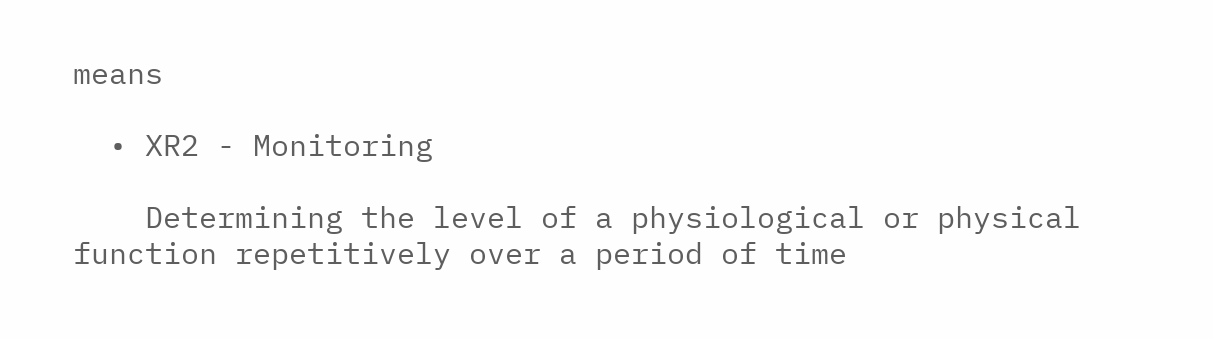means

  • XR2 - Monitoring

    Determining the level of a physiological or physical function repetitively over a period of time